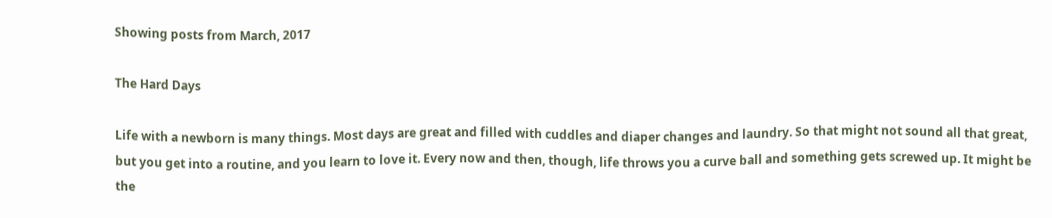Showing posts from March, 2017

The Hard Days

Life with a newborn is many things. Most days are great and filled with cuddles and diaper changes and laundry. So that might not sound all that great, but you get into a routine, and you learn to love it. Every now and then, though, life throws you a curve ball and something gets screwed up. It might be the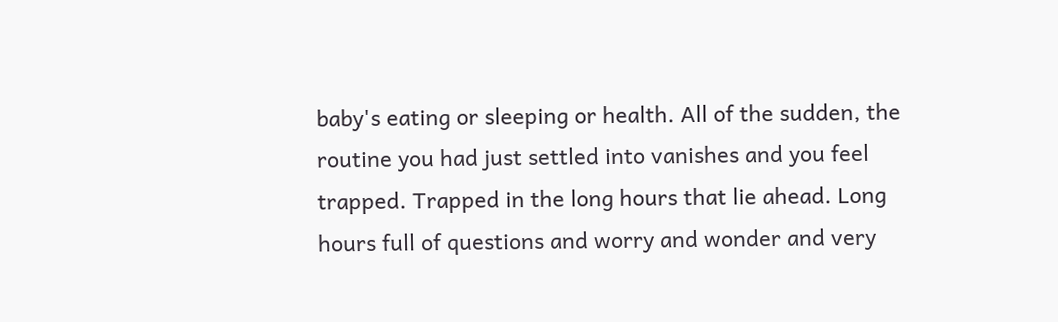baby's eating or sleeping or health. All of the sudden, the routine you had just settled into vanishes and you feel trapped. Trapped in the long hours that lie ahead. Long hours full of questions and worry and wonder and very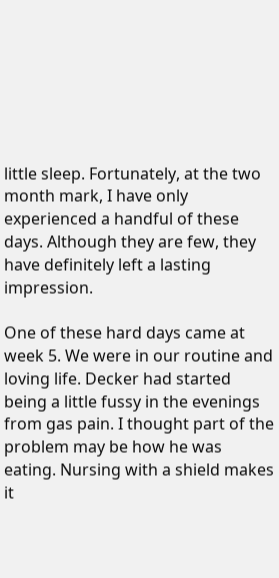little sleep. Fortunately, at the two month mark, I have only experienced a handful of these days. Although they are few, they have definitely left a lasting impression.

One of these hard days came at week 5. We were in our routine and loving life. Decker had started being a little fussy in the evenings from gas pain. I thought part of the problem may be how he was eating. Nursing with a shield makes it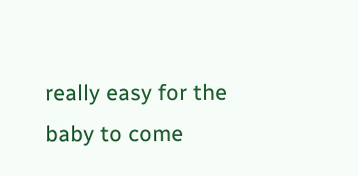really easy for the baby to come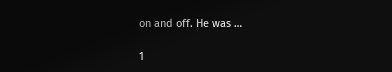on and off. He was …

1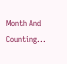Month And Counting...